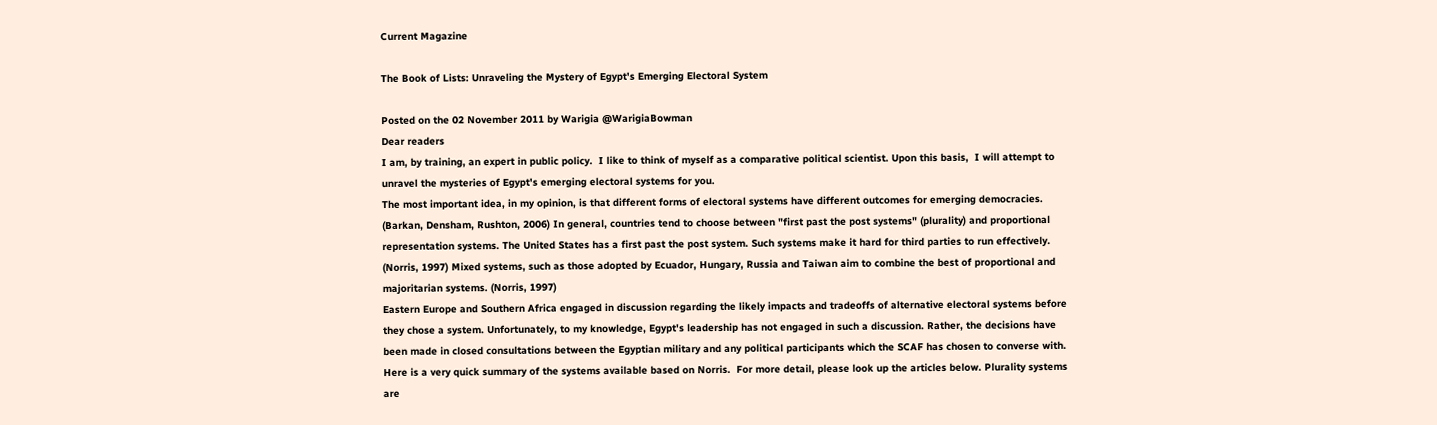Current Magazine

The Book of Lists: Unraveling the Mystery of Egypt's Emerging Electoral System

Posted on the 02 November 2011 by Warigia @WarigiaBowman
Dear readers
I am, by training, an expert in public policy.  I like to think of myself as a comparative political scientist. Upon this basis,  I will attempt to unravel the mysteries of Egypt's emerging electoral systems for you.
The most important idea, in my opinion, is that different forms of electoral systems have different outcomes for emerging democracies. (Barkan, Densham, Rushton, 2006) In general, countries tend to choose between "first past the post systems" (plurality) and proportional representation systems. The United States has a first past the post system. Such systems make it hard for third parties to run effectively. (Norris, 1997) Mixed systems, such as those adopted by Ecuador, Hungary, Russia and Taiwan aim to combine the best of proportional and majoritarian systems. (Norris, 1997)
Eastern Europe and Southern Africa engaged in discussion regarding the likely impacts and tradeoffs of alternative electoral systems before they chose a system. Unfortunately, to my knowledge, Egypt's leadership has not engaged in such a discussion. Rather, the decisions have been made in closed consultations between the Egyptian military and any political participants which the SCAF has chosen to converse with.
Here is a very quick summary of the systems available based on Norris.  For more detail, please look up the articles below. Plurality systems are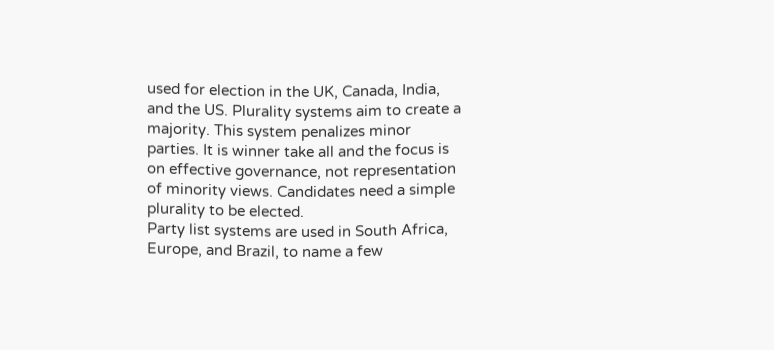used for election in the UK, Canada, India, and the US. Plurality systems aim to create a majority. This system penalizes minor parties. It is winner take all and the focus is on effective governance, not representation of minority views. Candidates need a simple plurality to be elected.
Party list systems are used in South Africa, Europe, and Brazil, to name a few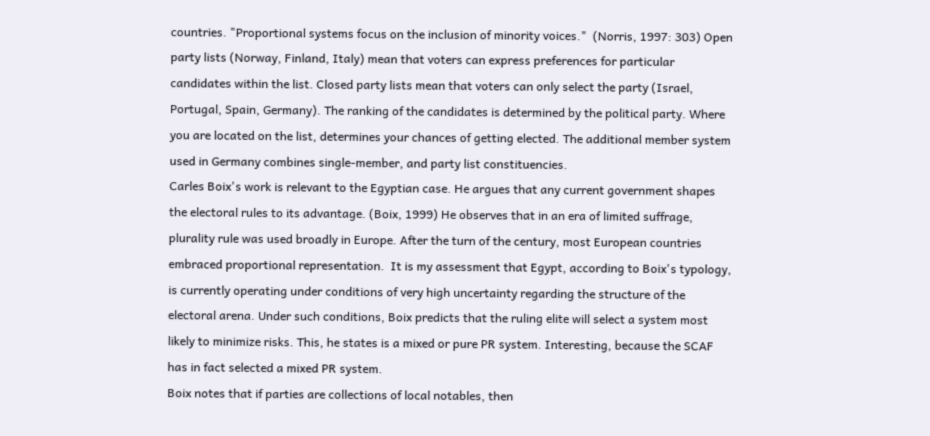countries. "Proportional systems focus on the inclusion of minority voices."  (Norris, 1997: 303) Open party lists (Norway, Finland, Italy) mean that voters can express preferences for particular candidates within the list. Closed party lists mean that voters can only select the party (Israel, Portugal, Spain, Germany). The ranking of the candidates is determined by the political party. Where you are located on the list, determines your chances of getting elected. The additional member system used in Germany combines single-member, and party list constituencies.
Carles Boix's work is relevant to the Egyptian case. He argues that any current government shapes the electoral rules to its advantage. (Boix, 1999) He observes that in an era of limited suffrage, plurality rule was used broadly in Europe. After the turn of the century, most European countries embraced proportional representation.  It is my assessment that Egypt, according to Boix's typology, is currently operating under conditions of very high uncertainty regarding the structure of the electoral arena. Under such conditions, Boix predicts that the ruling elite will select a system most likely to minimize risks. This, he states is a mixed or pure PR system. Interesting, because the SCAF has in fact selected a mixed PR system.
Boix notes that if parties are collections of local notables, then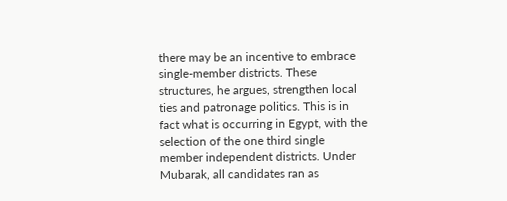there may be an incentive to embrace single-member districts. These structures, he argues, strengthen local ties and patronage politics. This is in fact what is occurring in Egypt, with the selection of the one third single member independent districts. Under Mubarak, all candidates ran as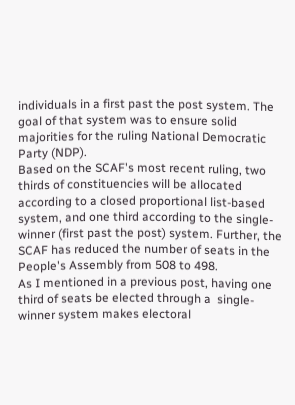individuals in a first past the post system. The goal of that system was to ensure solid majorities for the ruling National Democratic Party (NDP).
Based on the SCAF's most recent ruling, two thirds of constituencies will be allocated according to a closed proportional list-based system, and one third according to the single-winner (first past the post) system. Further, the SCAF has reduced the number of seats in the People's Assembly from 508 to 498.
As I mentioned in a previous post, having one third of seats be elected through a  single-winner system makes electoral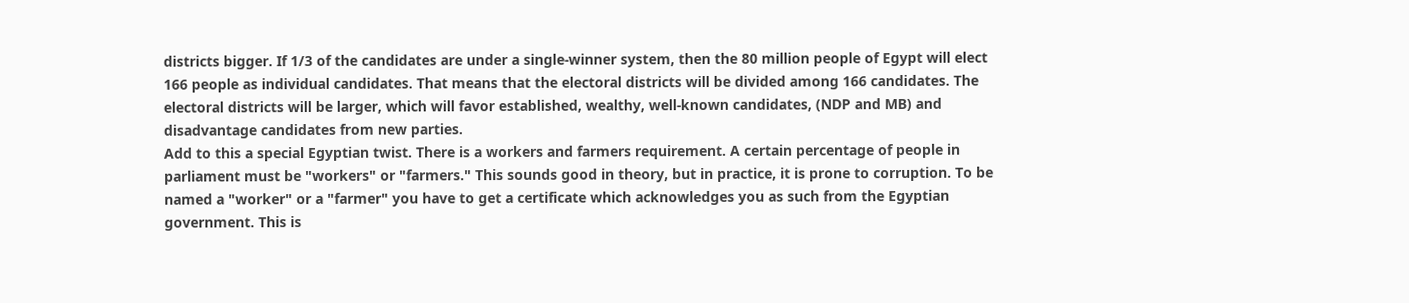districts bigger. If 1/3 of the candidates are under a single-winner system, then the 80 million people of Egypt will elect 166 people as individual candidates. That means that the electoral districts will be divided among 166 candidates. The electoral districts will be larger, which will favor established, wealthy, well-known candidates, (NDP and MB) and disadvantage candidates from new parties.
Add to this a special Egyptian twist. There is a workers and farmers requirement. A certain percentage of people in parliament must be "workers" or "farmers." This sounds good in theory, but in practice, it is prone to corruption. To be named a "worker" or a "farmer" you have to get a certificate which acknowledges you as such from the Egyptian government. This is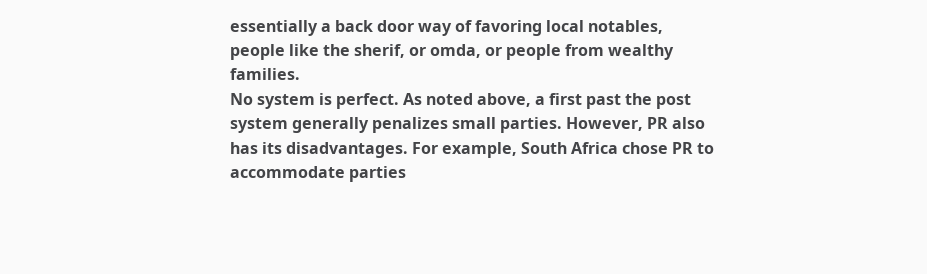essentially a back door way of favoring local notables, people like the sherif, or omda, or people from wealthy families.
No system is perfect. As noted above, a first past the post system generally penalizes small parties. However, PR also has its disadvantages. For example, South Africa chose PR to accommodate parties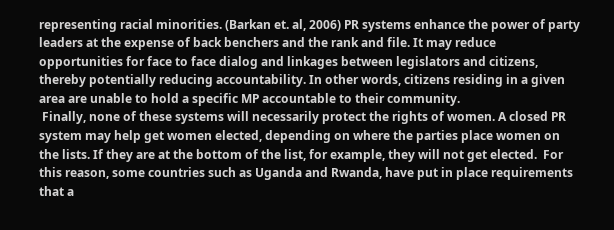representing racial minorities. (Barkan et. al, 2006) PR systems enhance the power of party leaders at the expense of back benchers and the rank and file. It may reduce opportunities for face to face dialog and linkages between legislators and citizens, thereby potentially reducing accountability. In other words, citizens residing in a given area are unable to hold a specific MP accountable to their community.
 Finally, none of these systems will necessarily protect the rights of women. A closed PR system may help get women elected, depending on where the parties place women on the lists. If they are at the bottom of the list, for example, they will not get elected.  For this reason, some countries such as Uganda and Rwanda, have put in place requirements that a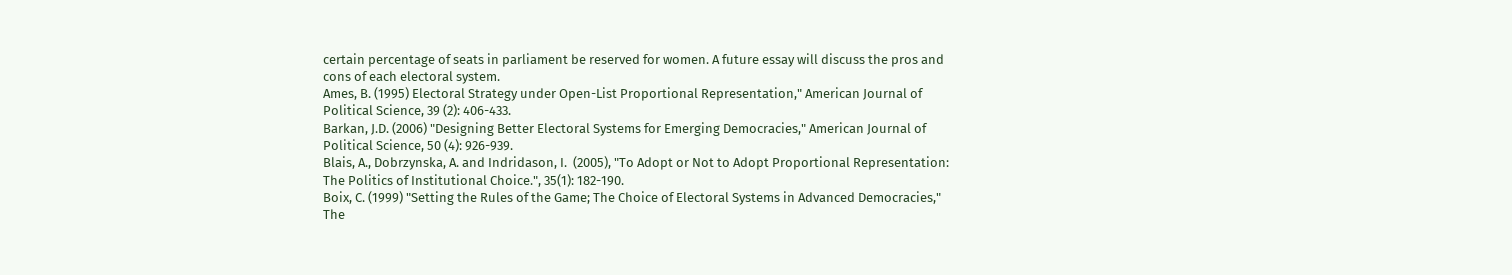certain percentage of seats in parliament be reserved for women. A future essay will discuss the pros and cons of each electoral system.
Ames, B. (1995) Electoral Strategy under Open-List Proportional Representation," American Journal of Political Science, 39 (2): 406-433.
Barkan, J.D. (2006) "Designing Better Electoral Systems for Emerging Democracies," American Journal of Political Science, 50 (4): 926-939.
Blais, A., Dobrzynska, A. and Indridason, I.  (2005), "To Adopt or Not to Adopt Proportional Representation: The Politics of Institutional Choice.", 35(1): 182-190.
Boix, C. (1999) "Setting the Rules of the Game; The Choice of Electoral Systems in Advanced Democracies," The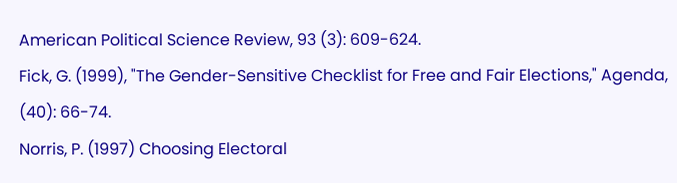American Political Science Review, 93 (3): 609-624.
Fick, G. (1999), "The Gender-Sensitive Checklist for Free and Fair Elections," Agenda, (40): 66-74.
Norris, P. (1997) Choosing Electoral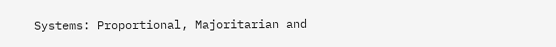Systems: Proportional, Majoritarian and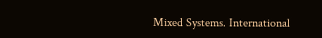Mixed Systems. International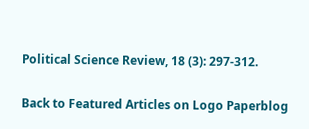Political Science Review, 18 (3): 297-312.

Back to Featured Articles on Logo Paperblog